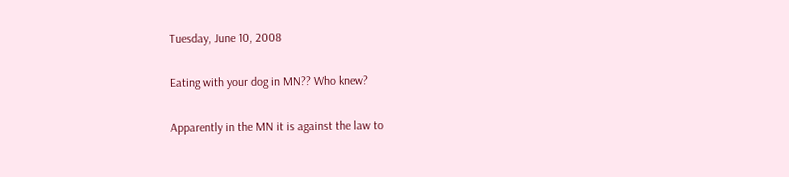Tuesday, June 10, 2008

Eating with your dog in MN?? Who knew?

Apparently in the MN it is against the law to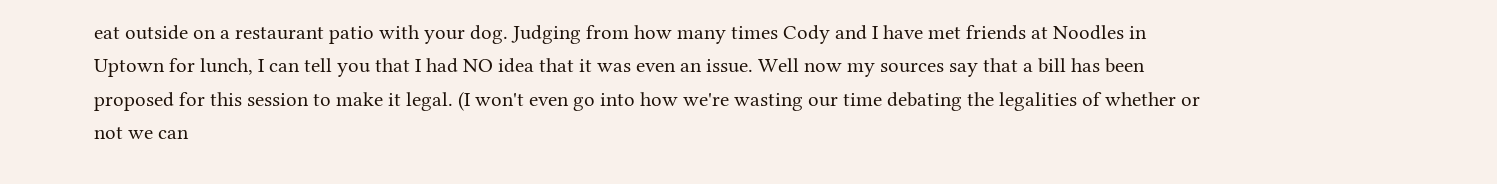eat outside on a restaurant patio with your dog. Judging from how many times Cody and I have met friends at Noodles in Uptown for lunch, I can tell you that I had NO idea that it was even an issue. Well now my sources say that a bill has been proposed for this session to make it legal. (I won't even go into how we're wasting our time debating the legalities of whether or not we can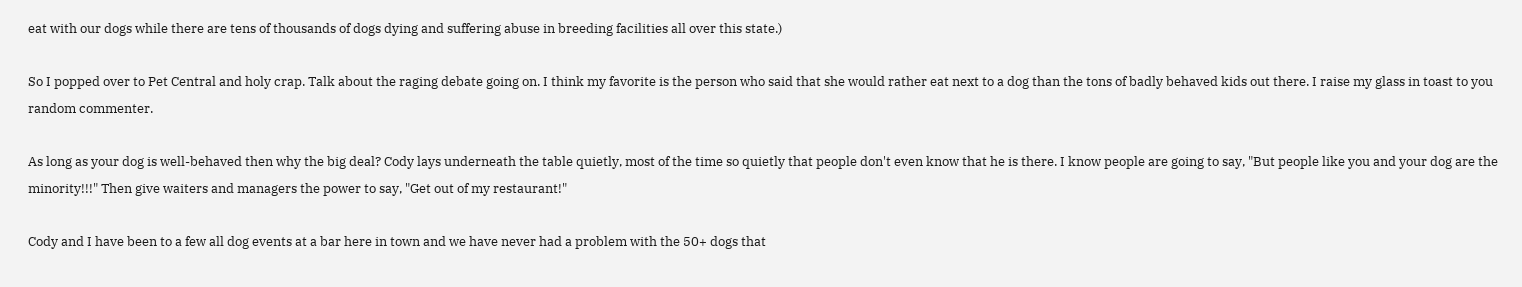eat with our dogs while there are tens of thousands of dogs dying and suffering abuse in breeding facilities all over this state.)

So I popped over to Pet Central and holy crap. Talk about the raging debate going on. I think my favorite is the person who said that she would rather eat next to a dog than the tons of badly behaved kids out there. I raise my glass in toast to you random commenter.

As long as your dog is well-behaved then why the big deal? Cody lays underneath the table quietly, most of the time so quietly that people don't even know that he is there. I know people are going to say, "But people like you and your dog are the minority!!!" Then give waiters and managers the power to say, "Get out of my restaurant!"

Cody and I have been to a few all dog events at a bar here in town and we have never had a problem with the 50+ dogs that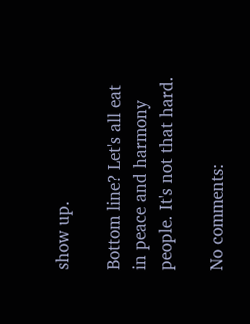show up.

Bottom line? Let's all eat in peace and harmony people. It's not that hard.

No comments: